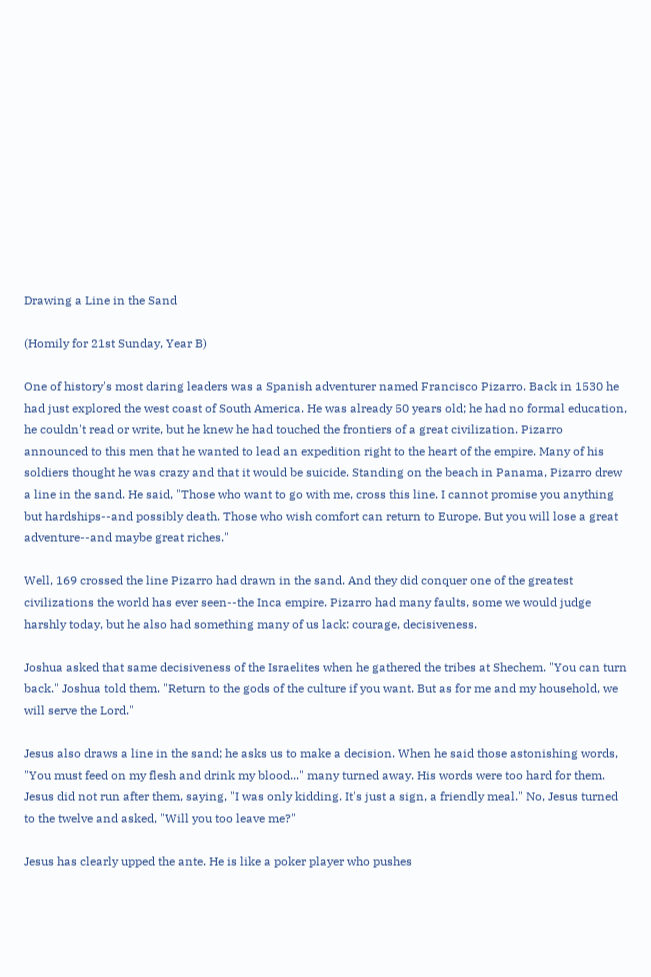Drawing a Line in the Sand

(Homily for 21st Sunday, Year B)

One of history's most daring leaders was a Spanish adventurer named Francisco Pizarro. Back in 1530 he had just explored the west coast of South America. He was already 50 years old; he had no formal education, he couldn't read or write, but he knew he had touched the frontiers of a great civilization. Pizarro announced to this men that he wanted to lead an expedition right to the heart of the empire. Many of his soldiers thought he was crazy and that it would be suicide. Standing on the beach in Panama, Pizarro drew a line in the sand. He said, "Those who want to go with me, cross this line. I cannot promise you anything but hardships--and possibly death. Those who wish comfort can return to Europe. But you will lose a great adventure--and maybe great riches."

Well, 169 crossed the line Pizarro had drawn in the sand. And they did conquer one of the greatest civilizations the world has ever seen--the Inca empire. Pizarro had many faults, some we would judge harshly today, but he also had something many of us lack: courage, decisiveness.

Joshua asked that same decisiveness of the Israelites when he gathered the tribes at Shechem. "You can turn back." Joshua told them. "Return to the gods of the culture if you want. But as for me and my household, we will serve the Lord."

Jesus also draws a line in the sand; he asks us to make a decision. When he said those astonishing words, "You must feed on my flesh and drink my blood..." many turned away. His words were too hard for them. Jesus did not run after them, saying, "I was only kidding. It's just a sign, a friendly meal." No, Jesus turned to the twelve and asked, "Will you too leave me?"

Jesus has clearly upped the ante. He is like a poker player who pushes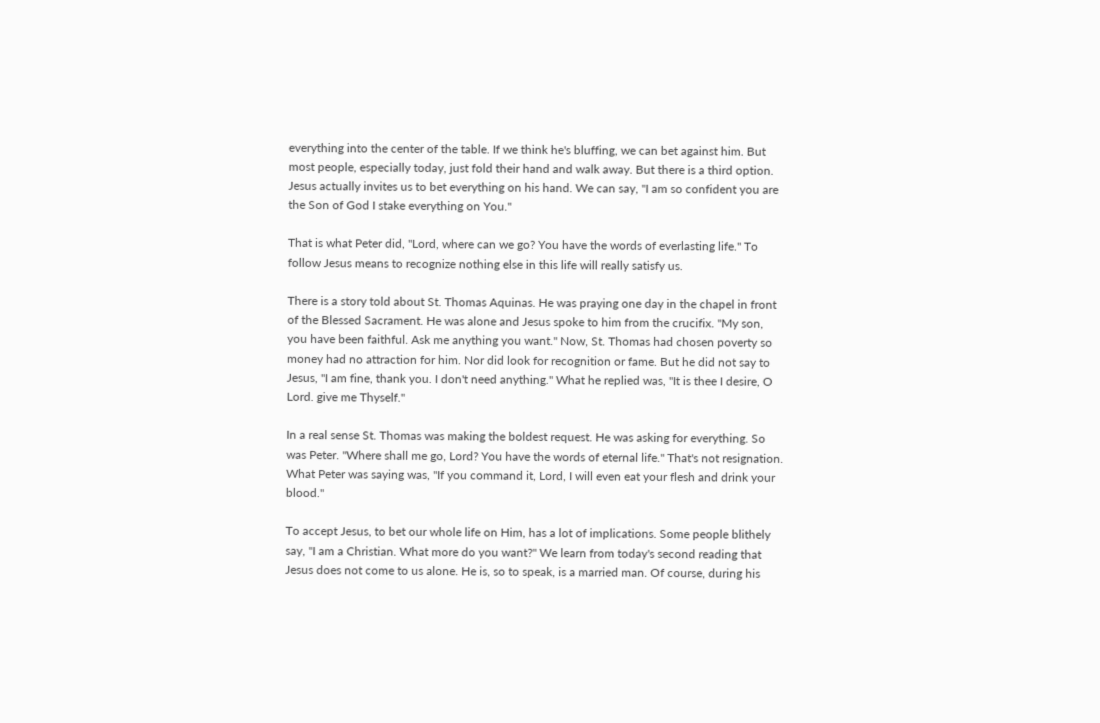everything into the center of the table. If we think he's bluffing, we can bet against him. But most people, especially today, just fold their hand and walk away. But there is a third option. Jesus actually invites us to bet everything on his hand. We can say, "I am so confident you are the Son of God I stake everything on You."

That is what Peter did, "Lord, where can we go? You have the words of everlasting life." To follow Jesus means to recognize nothing else in this life will really satisfy us.

There is a story told about St. Thomas Aquinas. He was praying one day in the chapel in front of the Blessed Sacrament. He was alone and Jesus spoke to him from the crucifix. "My son, you have been faithful. Ask me anything you want." Now, St. Thomas had chosen poverty so money had no attraction for him. Nor did look for recognition or fame. But he did not say to Jesus, "I am fine, thank you. I don't need anything." What he replied was, "It is thee I desire, O Lord. give me Thyself."

In a real sense St. Thomas was making the boldest request. He was asking for everything. So was Peter. "Where shall me go, Lord? You have the words of eternal life." That's not resignation. What Peter was saying was, "If you command it, Lord, I will even eat your flesh and drink your blood."

To accept Jesus, to bet our whole life on Him, has a lot of implications. Some people blithely say, "I am a Christian. What more do you want?" We learn from today's second reading that Jesus does not come to us alone. He is, so to speak, is a married man. Of course, during his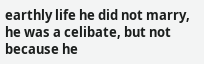earthly life he did not marry, he was a celibate, but not because he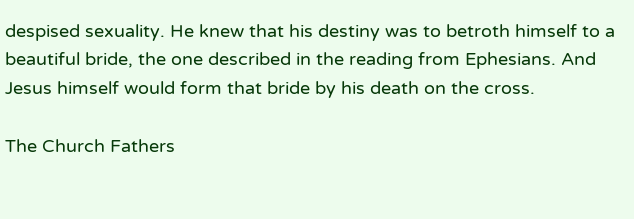despised sexuality. He knew that his destiny was to betroth himself to a beautiful bride, the one described in the reading from Ephesians. And Jesus himself would form that bride by his death on the cross.

The Church Fathers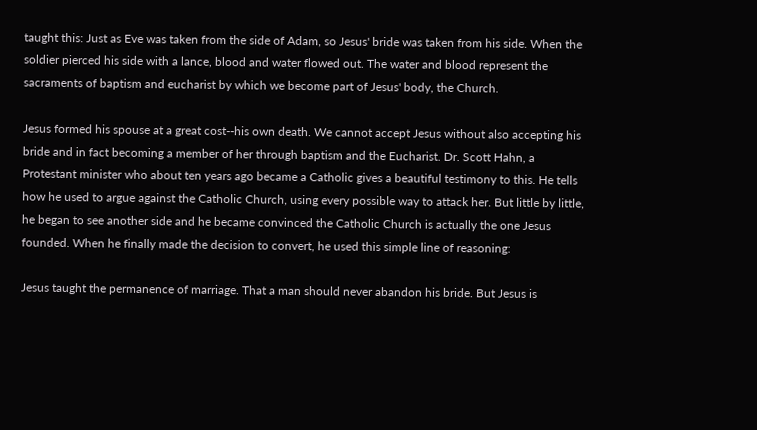taught this: Just as Eve was taken from the side of Adam, so Jesus' bride was taken from his side. When the soldier pierced his side with a lance, blood and water flowed out. The water and blood represent the sacraments of baptism and eucharist by which we become part of Jesus' body, the Church.

Jesus formed his spouse at a great cost--his own death. We cannot accept Jesus without also accepting his bride and in fact becoming a member of her through baptism and the Eucharist. Dr. Scott Hahn, a Protestant minister who about ten years ago became a Catholic gives a beautiful testimony to this. He tells how he used to argue against the Catholic Church, using every possible way to attack her. But little by little, he began to see another side and he became convinced the Catholic Church is actually the one Jesus founded. When he finally made the decision to convert, he used this simple line of reasoning:

Jesus taught the permanence of marriage. That a man should never abandon his bride. But Jesus is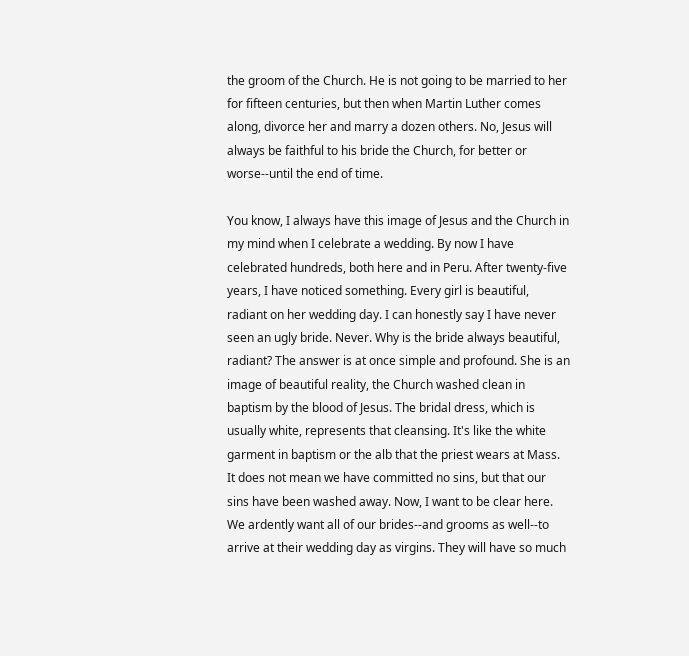the groom of the Church. He is not going to be married to her for fifteen centuries, but then when Martin Luther comes along, divorce her and marry a dozen others. No, Jesus will always be faithful to his bride the Church, for better or worse--until the end of time.

You know, I always have this image of Jesus and the Church in my mind when I celebrate a wedding. By now I have celebrated hundreds, both here and in Peru. After twenty-five years, I have noticed something. Every girl is beautiful, radiant on her wedding day. I can honestly say I have never seen an ugly bride. Never. Why is the bride always beautiful, radiant? The answer is at once simple and profound. She is an image of beautiful reality, the Church washed clean in baptism by the blood of Jesus. The bridal dress, which is usually white, represents that cleansing. It's like the white garment in baptism or the alb that the priest wears at Mass. It does not mean we have committed no sins, but that our sins have been washed away. Now, I want to be clear here. We ardently want all of our brides--and grooms as well--to arrive at their wedding day as virgins. They will have so much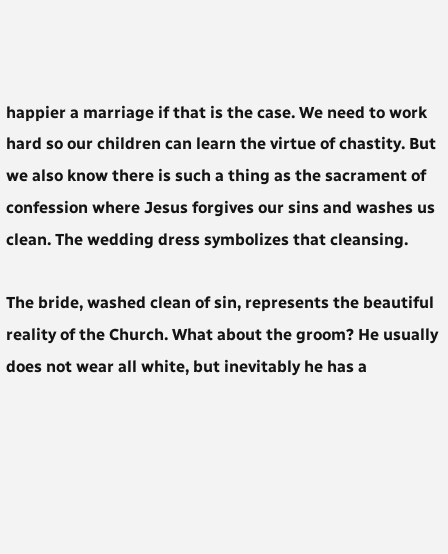happier a marriage if that is the case. We need to work hard so our children can learn the virtue of chastity. But we also know there is such a thing as the sacrament of confession where Jesus forgives our sins and washes us clean. The wedding dress symbolizes that cleansing.

The bride, washed clean of sin, represents the beautiful reality of the Church. What about the groom? He usually does not wear all white, but inevitably he has a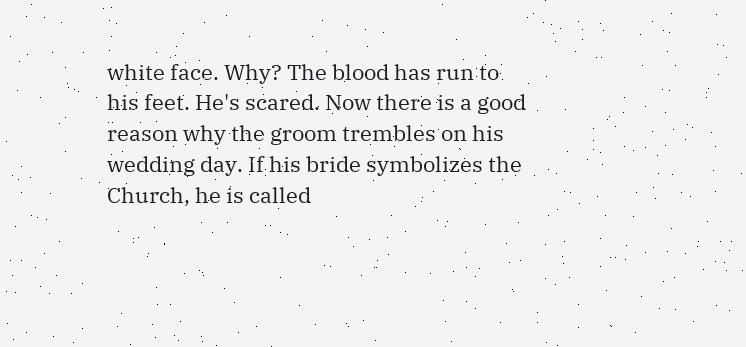white face. Why? The blood has run to his feet. He's scared. Now there is a good reason why the groom trembles on his wedding day. If his bride symbolizes the Church, he is called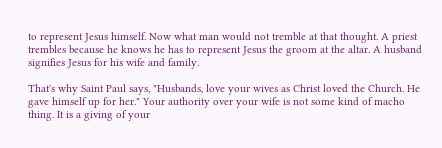to represent Jesus himself. Now what man would not tremble at that thought. A priest trembles because he knows he has to represent Jesus the groom at the altar. A husband signifies Jesus for his wife and family.

That's why Saint Paul says, "Husbands, love your wives as Christ loved the Church. He gave himself up for her." Your authority over your wife is not some kind of macho thing. It is a giving of your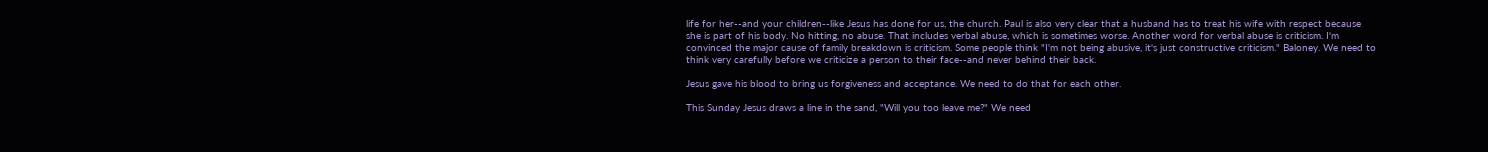life for her--and your children--like Jesus has done for us, the church. Paul is also very clear that a husband has to treat his wife with respect because she is part of his body. No hitting, no abuse. That includes verbal abuse, which is sometimes worse. Another word for verbal abuse is criticism. I'm convinced the major cause of family breakdown is criticism. Some people think "I'm not being abusive, it's just constructive criticism." Baloney. We need to think very carefully before we criticize a person to their face--and never behind their back.

Jesus gave his blood to bring us forgiveness and acceptance. We need to do that for each other.

This Sunday Jesus draws a line in the sand, "Will you too leave me?" We need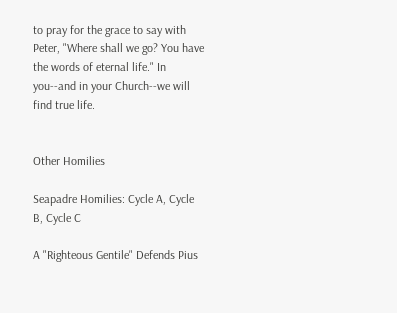to pray for the grace to say with Peter, "Where shall we go? You have the words of eternal life." In you--and in your Church--we will find true life.


Other Homilies

Seapadre Homilies: Cycle A, Cycle B, Cycle C

A "Righteous Gentile" Defends Pius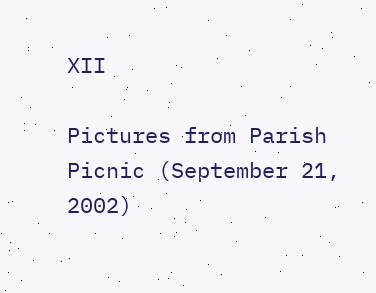XII

Pictures from Parish Picnic (September 21, 2002)